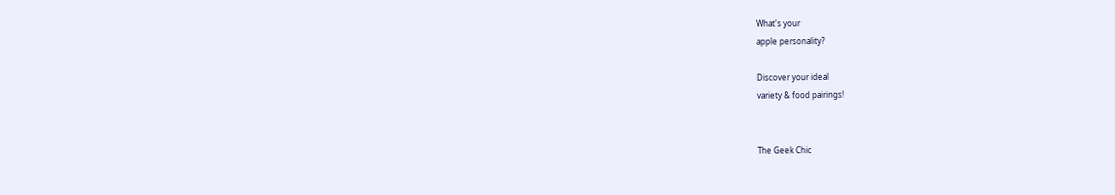What's your
apple personality?

Discover your ideal
variety & food pairings!


The Geek Chic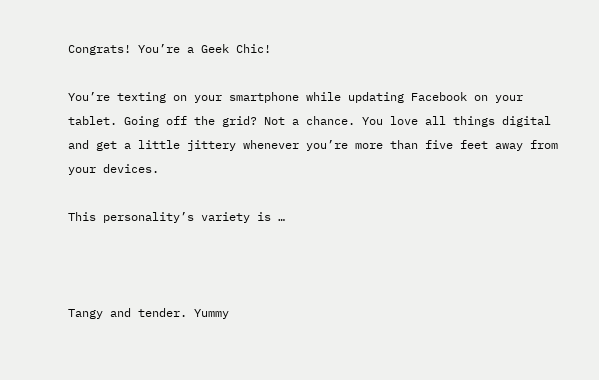Congrats! You’re a Geek Chic!

You’re texting on your smartphone while updating Facebook on your tablet. Going off the grid? Not a chance. You love all things digital and get a little jittery whenever you’re more than five feet away from your devices.

This personality’s variety is …



Tangy and tender. Yummy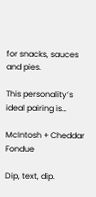for snacks, sauces and pies.

This personality’s ideal pairing is…

McIntosh + Cheddar Fondue

Dip, text, dip.